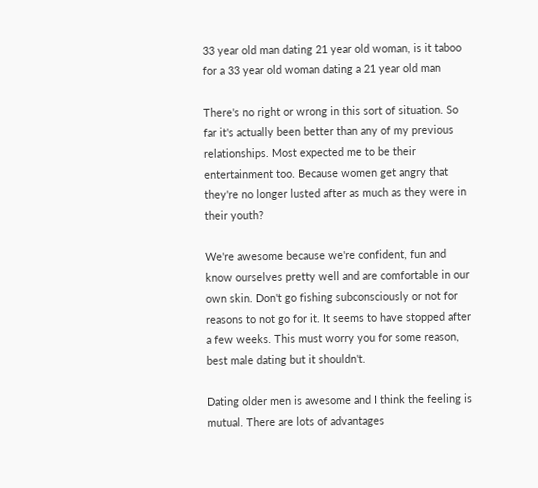33 year old man dating 21 year old woman, is it taboo for a 33 year old woman dating a 21 year old man

There's no right or wrong in this sort of situation. So far it's actually been better than any of my previous relationships. Most expected me to be their entertainment too. Because women get angry that they're no longer lusted after as much as they were in their youth?

We're awesome because we're confident, fun and know ourselves pretty well and are comfortable in our own skin. Don't go fishing subconsciously or not for reasons to not go for it. It seems to have stopped after a few weeks. This must worry you for some reason, best male dating but it shouldn't.

Dating older men is awesome and I think the feeling is mutual. There are lots of advantages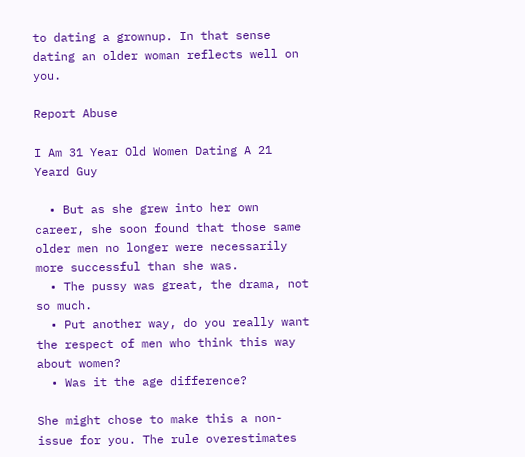to dating a grownup. In that sense dating an older woman reflects well on you.

Report Abuse

I Am 31 Year Old Women Dating A 21 Yeard Guy

  • But as she grew into her own career, she soon found that those same older men no longer were necessarily more successful than she was.
  • The pussy was great, the drama, not so much.
  • Put another way, do you really want the respect of men who think this way about women?
  • Was it the age difference?

She might chose to make this a non-issue for you. The rule overestimates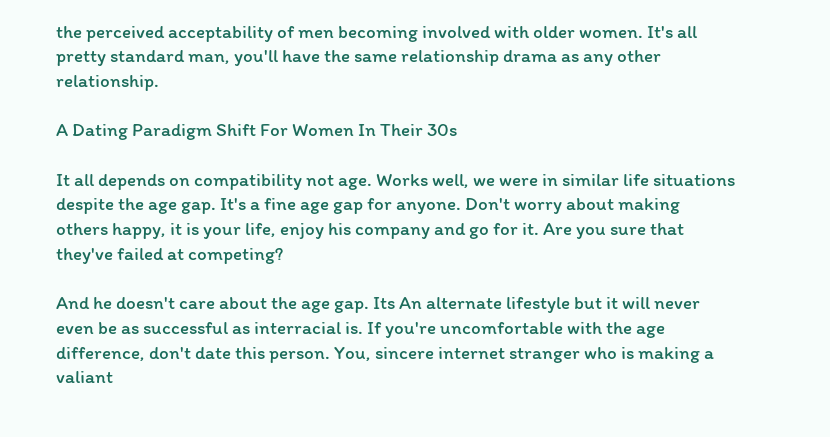the perceived acceptability of men becoming involved with older women. It's all pretty standard man, you'll have the same relationship drama as any other relationship.

A Dating Paradigm Shift For Women In Their 30s

It all depends on compatibility not age. Works well, we were in similar life situations despite the age gap. It's a fine age gap for anyone. Don't worry about making others happy, it is your life, enjoy his company and go for it. Are you sure that they've failed at competing?

And he doesn't care about the age gap. Its An alternate lifestyle but it will never even be as successful as interracial is. If you're uncomfortable with the age difference, don't date this person. You, sincere internet stranger who is making a valiant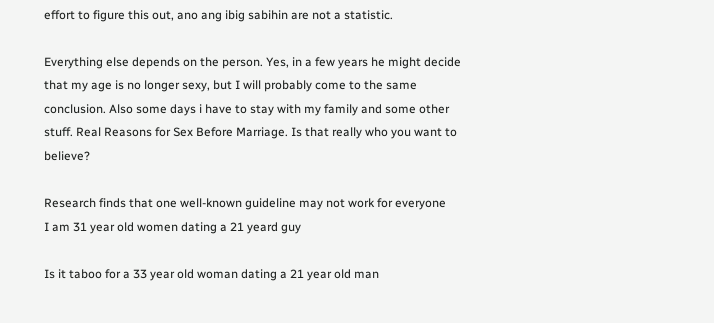effort to figure this out, ano ang ibig sabihin are not a statistic.

Everything else depends on the person. Yes, in a few years he might decide that my age is no longer sexy, but I will probably come to the same conclusion. Also some days i have to stay with my family and some other stuff. Real Reasons for Sex Before Marriage. Is that really who you want to believe?

Research finds that one well-known guideline may not work for everyone
I am 31 year old women dating a 21 yeard guy

Is it taboo for a 33 year old woman dating a 21 year old man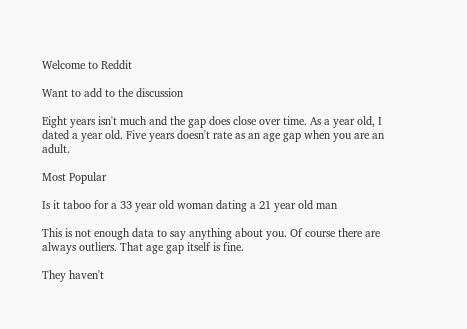Welcome to Reddit

Want to add to the discussion

Eight years isn't much and the gap does close over time. As a year old, I dated a year old. Five years doesn't rate as an age gap when you are an adult.

Most Popular

Is it taboo for a 33 year old woman dating a 21 year old man

This is not enough data to say anything about you. Of course there are always outliers. That age gap itself is fine.

They haven't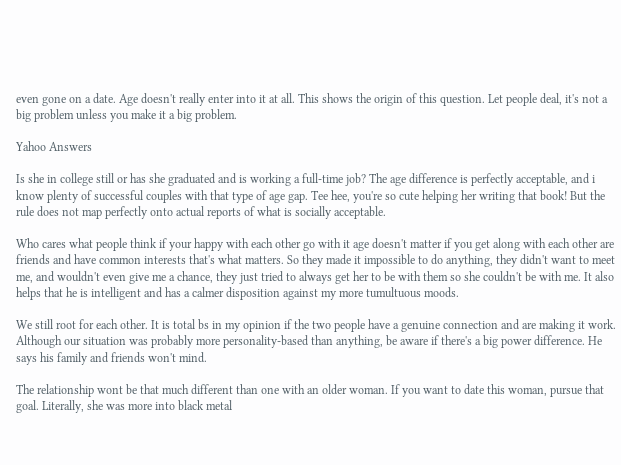even gone on a date. Age doesn't really enter into it at all. This shows the origin of this question. Let people deal, it's not a big problem unless you make it a big problem.

Yahoo Answers

Is she in college still or has she graduated and is working a full-time job? The age difference is perfectly acceptable, and i know plenty of successful couples with that type of age gap. Tee hee, you're so cute helping her writing that book! But the rule does not map perfectly onto actual reports of what is socially acceptable.

Who cares what people think if your happy with each other go with it age doesn't matter if you get along with each other are friends and have common interests that's what matters. So they made it impossible to do anything, they didn't want to meet me, and wouldn't even give me a chance, they just tried to always get her to be with them so she couldn't be with me. It also helps that he is intelligent and has a calmer disposition against my more tumultuous moods.

We still root for each other. It is total bs in my opinion if the two people have a genuine connection and are making it work. Although our situation was probably more personality-based than anything, be aware if there's a big power difference. He says his family and friends won't mind.

The relationship wont be that much different than one with an older woman. If you want to date this woman, pursue that goal. Literally, she was more into black metal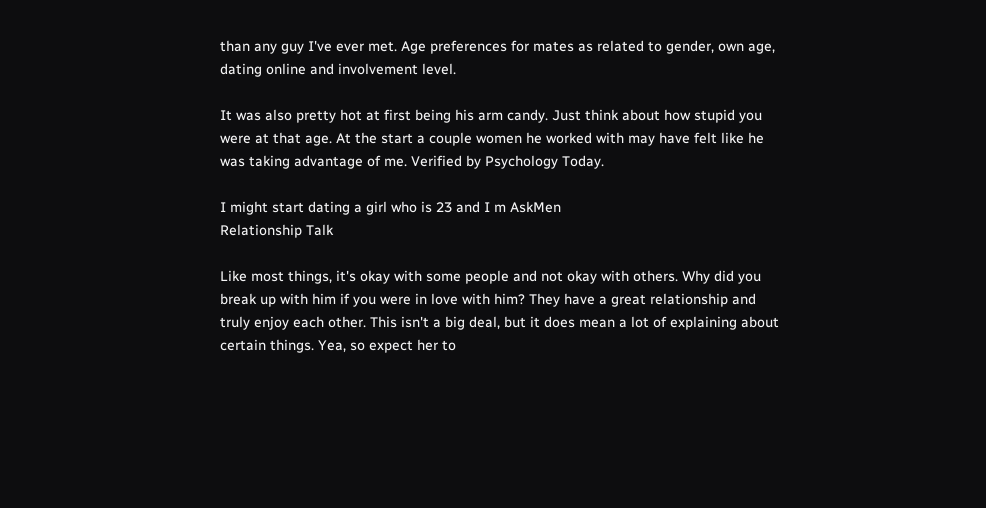than any guy I've ever met. Age preferences for mates as related to gender, own age, dating online and involvement level.

It was also pretty hot at first being his arm candy. Just think about how stupid you were at that age. At the start a couple women he worked with may have felt like he was taking advantage of me. Verified by Psychology Today.

I might start dating a girl who is 23 and I m AskMen
Relationship Talk

Like most things, it's okay with some people and not okay with others. Why did you break up with him if you were in love with him? They have a great relationship and truly enjoy each other. This isn't a big deal, but it does mean a lot of explaining about certain things. Yea, so expect her to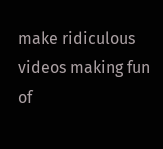make ridiculous videos making fun of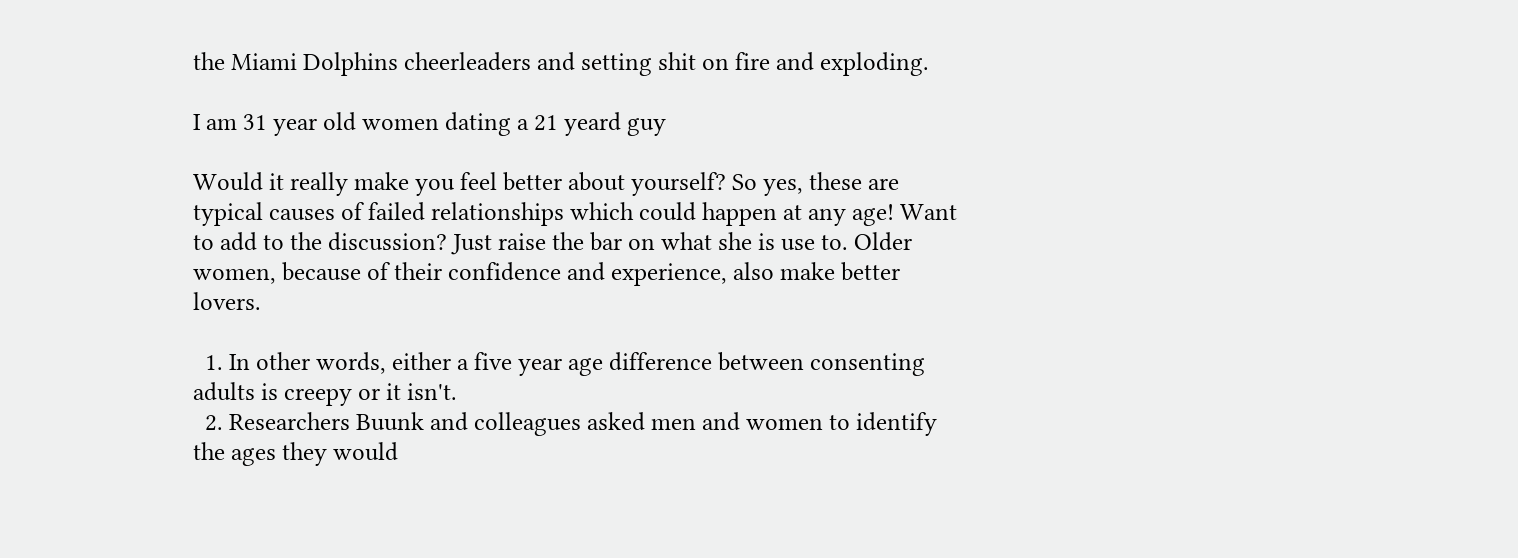the Miami Dolphins cheerleaders and setting shit on fire and exploding.

I am 31 year old women dating a 21 yeard guy

Would it really make you feel better about yourself? So yes, these are typical causes of failed relationships which could happen at any age! Want to add to the discussion? Just raise the bar on what she is use to. Older women, because of their confidence and experience, also make better lovers.

  1. In other words, either a five year age difference between consenting adults is creepy or it isn't.
  2. Researchers Buunk and colleagues asked men and women to identify the ages they would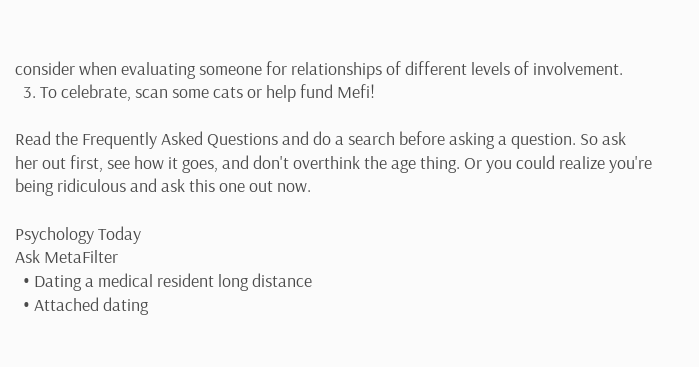consider when evaluating someone for relationships of different levels of involvement.
  3. To celebrate, scan some cats or help fund Mefi!

Read the Frequently Asked Questions and do a search before asking a question. So ask her out first, see how it goes, and don't overthink the age thing. Or you could realize you're being ridiculous and ask this one out now.

Psychology Today
Ask MetaFilter
  • Dating a medical resident long distance
  • Attached dating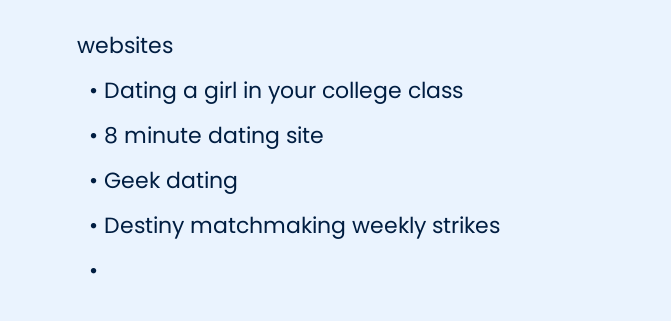websites
  • Dating a girl in your college class
  • 8 minute dating site
  • Geek dating
  • Destiny matchmaking weekly strikes
  •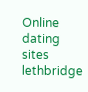Online dating sites lethbridge